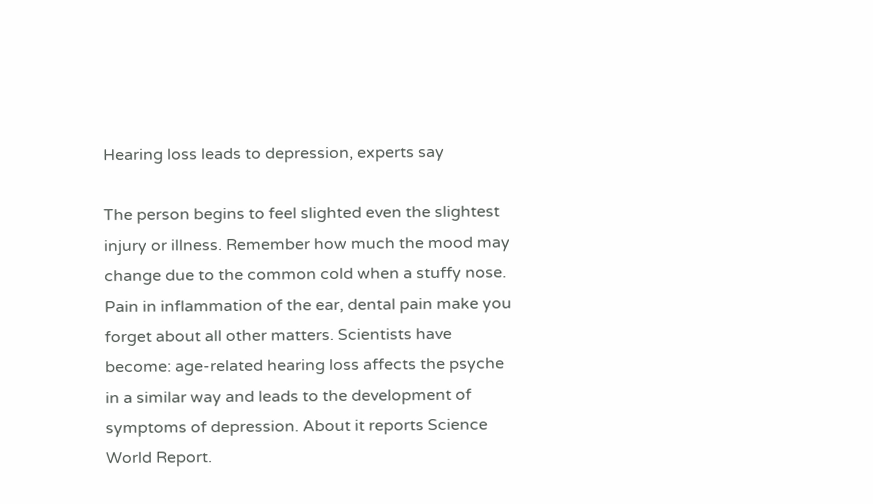Hearing loss leads to depression, experts say

The person begins to feel slighted even the slightest injury or illness. Remember how much the mood may change due to the common cold when a stuffy nose. Pain in inflammation of the ear, dental pain make you forget about all other matters. Scientists have become: age-related hearing loss affects the psyche in a similar way and leads to the development of symptoms of depression. About it reports Science World Report.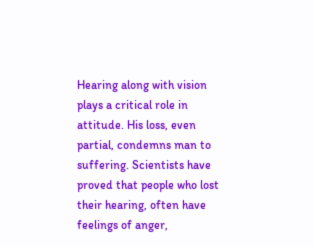Hearing along with vision plays a critical role in attitude. His loss, even partial, condemns man to suffering. Scientists have proved that people who lost their hearing, often have feelings of anger,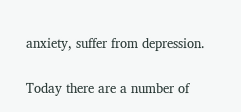anxiety, suffer from depression.

Today there are a number of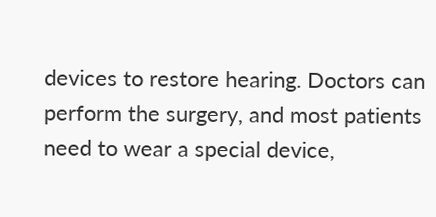devices to restore hearing. Doctors can perform the surgery, and most patients need to wear a special device,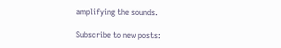amplifying the sounds.

Subscribe to new posts: